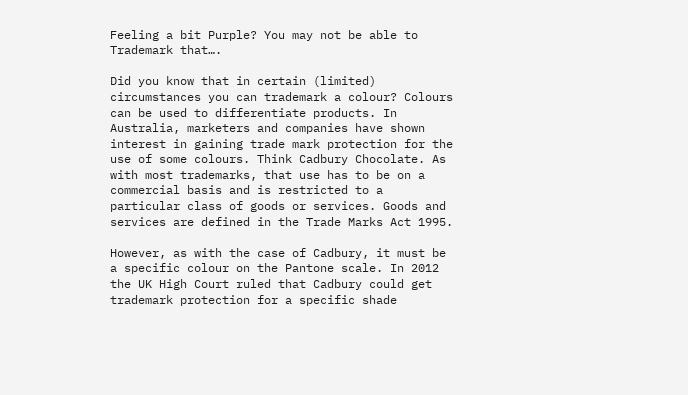Feeling a bit Purple? You may not be able to Trademark that….

Did you know that in certain (limited) circumstances you can trademark a colour? Colours can be used to differentiate products. In Australia, marketers and companies have shown interest in gaining trade mark protection for the use of some colours. Think Cadbury Chocolate. As with most trademarks, that use has to be on a commercial basis and is restricted to a particular class of goods or services. Goods and services are defined in the Trade Marks Act 1995.

However, as with the case of Cadbury, it must be a specific colour on the Pantone scale. In 2012 the UK High Court ruled that Cadbury could get trademark protection for a specific shade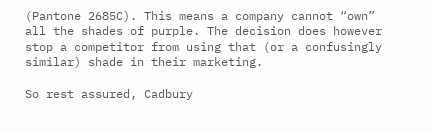(Pantone 2685C). This means a company cannot “own” all the shades of purple. The decision does however stop a competitor from using that (or a confusingly similar) shade in their marketing.

So rest assured, Cadbury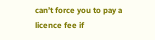can’t force you to pay a licence fee if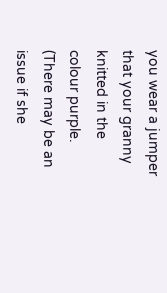you wear a jumper that your granny knitted in the colour purple. (There may be an issue if she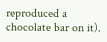reproduced a chocolate bar on it).